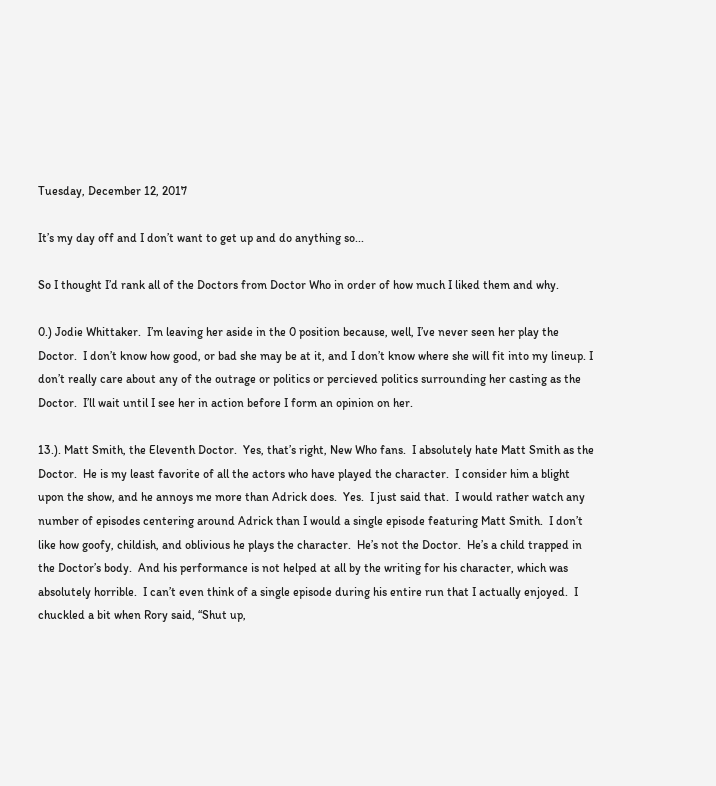Tuesday, December 12, 2017

It’s my day off and I don’t want to get up and do anything so...

So I thought I’d rank all of the Doctors from Doctor Who in order of how much I liked them and why.

0.) Jodie Whittaker.  I’m leaving her aside in the 0 position because, well, I’ve never seen her play the Doctor.  I don’t know how good, or bad she may be at it, and I don’t know where she will fit into my lineup. I don’t really care about any of the outrage or politics or percieved politics surrounding her casting as the Doctor.  I’ll wait until I see her in action before I form an opinion on her.

13.). Matt Smith, the Eleventh Doctor.  Yes, that’s right, New Who fans.  I absolutely hate Matt Smith as the Doctor.  He is my least favorite of all the actors who have played the character.  I consider him a blight upon the show, and he annoys me more than Adrick does.  Yes.  I just said that.  I would rather watch any number of episodes centering around Adrick than I would a single episode featuring Matt Smith.  I don’t like how goofy, childish, and oblivious he plays the character.  He’s not the Doctor.  He’s a child trapped in the Doctor’s body.  And his performance is not helped at all by the writing for his character, which was absolutely horrible.  I can’t even think of a single episode during his entire run that I actually enjoyed.  I chuckled a bit when Rory said, “Shut up,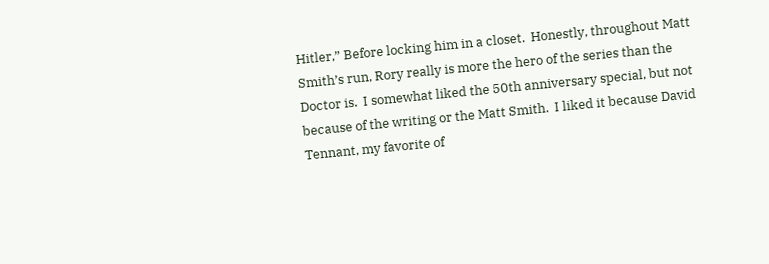Hitler,” Before locking him in a closet.  Honestly, throughout Matt Smith’s run, Rory really is more the hero of the series than the Doctor is.  I somewhat liked the 50th anniversary special, but not because of the writing or the Matt Smith.  I liked it because David Tennant, my favorite of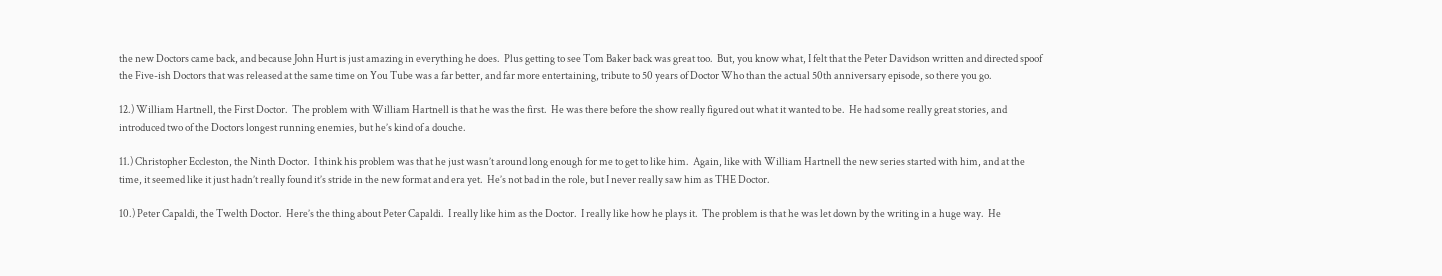the new Doctors came back, and because John Hurt is just amazing in everything he does.  Plus getting to see Tom Baker back was great too.  But, you know what, I felt that the Peter Davidson written and directed spoof the Five-ish Doctors that was released at the same time on You Tube was a far better, and far more entertaining, tribute to 50 years of Doctor Who than the actual 50th anniversary episode, so there you go.

12.) William Hartnell, the First Doctor.  The problem with William Hartnell is that he was the first.  He was there before the show really figured out what it wanted to be.  He had some really great stories, and introduced two of the Doctors longest running enemies, but he’s kind of a douche.

11.) Christopher Eccleston, the Ninth Doctor.  I think his problem was that he just wasn’t around long enough for me to get to like him.  Again, like with William Hartnell the new series started with him, and at the time, it seemed like it just hadn’t really found it’s stride in the new format and era yet.  He’s not bad in the role, but I never really saw him as THE Doctor.

10.) Peter Capaldi, the Twelth Doctor.  Here’s the thing about Peter Capaldi.  I really like him as the Doctor.  I really like how he plays it.  The problem is that he was let down by the writing in a huge way.  He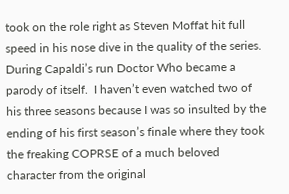took on the role right as Steven Moffat hit full speed in his nose dive in the quality of the series.  During Capaldi’s run Doctor Who became a parody of itself.  I haven’t even watched two of his three seasons because I was so insulted by the ending of his first season’s finale where they took the freaking COPRSE of a much beloved character from the original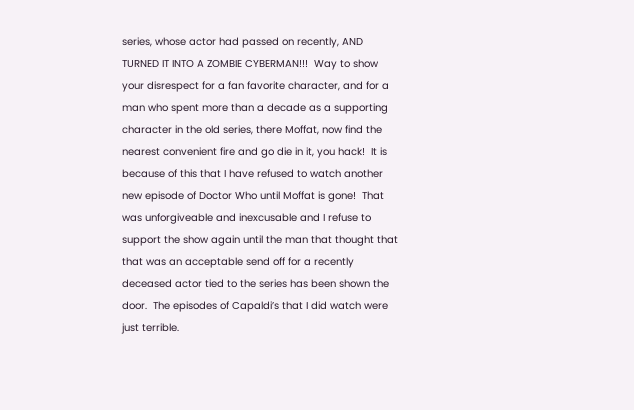series, whose actor had passed on recently, AND TURNED IT INTO A ZOMBIE CYBERMAN!!!  Way to show your disrespect for a fan favorite character, and for a man who spent more than a decade as a supporting character in the old series, there Moffat, now find the nearest convenient fire and go die in it, you hack!  It is because of this that I have refused to watch another new episode of Doctor Who until Moffat is gone!  That was unforgiveable and inexcusable and I refuse to support the show again until the man that thought that that was an acceptable send off for a recently deceased actor tied to the series has been shown the door.  The episodes of Capaldi’s that I did watch were just terrible.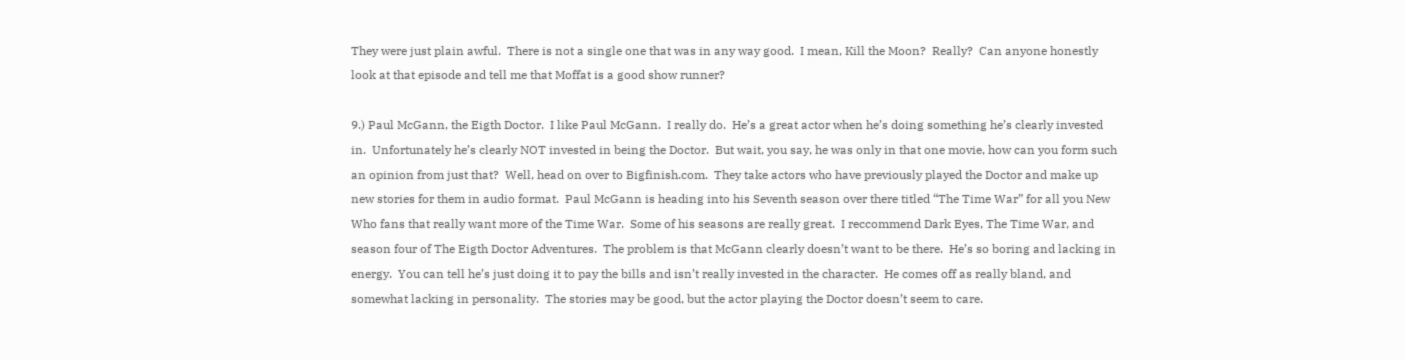They were just plain awful.  There is not a single one that was in any way good.  I mean, Kill the Moon?  Really?  Can anyone honestly look at that episode and tell me that Moffat is a good show runner?

9.) Paul McGann, the Eigth Doctor.  I like Paul McGann.  I really do.  He’s a great actor when he’s doing something he’s clearly invested in.  Unfortunately he’s clearly NOT invested in being the Doctor.  But wait, you say, he was only in that one movie, how can you form such an opinion from just that?  Well, head on over to Bigfinish.com.  They take actors who have previously played the Doctor and make up new stories for them in audio format.  Paul McGann is heading into his Seventh season over there titled “The Time War” for all you New Who fans that really want more of the Time War.  Some of his seasons are really great.  I reccommend Dark Eyes, The Time War, and season four of The Eigth Doctor Adventures.  The problem is that McGann clearly doesn’t want to be there.  He’s so boring and lacking in energy.  You can tell he’s just doing it to pay the bills and isn’t really invested in the character.  He comes off as really bland, and somewhat lacking in personality.  The stories may be good, but the actor playing the Doctor doesn’t seem to care.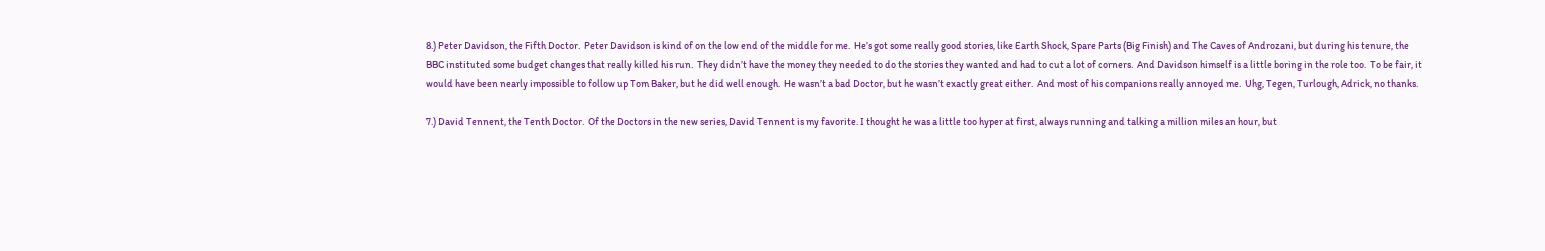8.) Peter Davidson, the Fifth Doctor.  Peter Davidson is kind of on the low end of the middle for me.  He’s got some really good stories, like Earth Shock, Spare Parts (Big Finish) and The Caves of Androzani, but during his tenure, the BBC instituted some budget changes that really killed his run.  They didn’t have the money they needed to do the stories they wanted and had to cut a lot of corners.  And Davidson himself is a little boring in the role too.  To be fair, it would have been nearly impossible to follow up Tom Baker, but he did well enough.  He wasn’t a bad Doctor, but he wasn’t exactly great either.  And most of his companions really annoyed me.  Uhg, Tegen, Turlough, Adrick, no thanks.

7.) David Tennent, the Tenth Doctor.  Of the Doctors in the new series, David Tennent is my favorite. I thought he was a little too hyper at first, always running and talking a million miles an hour, but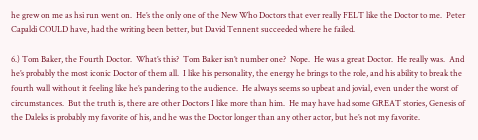he grew on me as hsi run went on.  He’s the only one of the New Who Doctors that ever really FELT like the Doctor to me.  Peter Capaldi COULD have, had the writing been better, but David Tennent succeeded where he failed.

6.) Tom Baker, the Fourth Doctor.  What’s this?  Tom Baker isn’t number one?  Nope.  He was a great Doctor.  He really was.  And he’s probably the most iconic Doctor of them all.  I like his personality, the energy he brings to the role, and his ability to break the fourth wall without it feeling like he’s pandering to the audience.  He always seems so upbeat and jovial, even under the worst of circumstances.  But the truth is, there are other Doctors I like more than him.  He may have had some GREAT stories, Genesis of the Daleks is probably my favorite of his, and he was the Doctor longer than any other actor, but he’s not my favorite.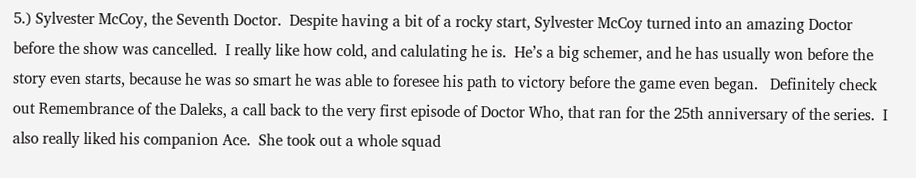5.) Sylvester McCoy, the Seventh Doctor.  Despite having a bit of a rocky start, Sylvester McCoy turned into an amazing Doctor before the show was cancelled.  I really like how cold, and calulating he is.  He’s a big schemer, and he has usually won before the story even starts, because he was so smart he was able to foresee his path to victory before the game even began.   Definitely check out Remembrance of the Daleks, a call back to the very first episode of Doctor Who, that ran for the 25th anniversary of the series.  I also really liked his companion Ace.  She took out a whole squad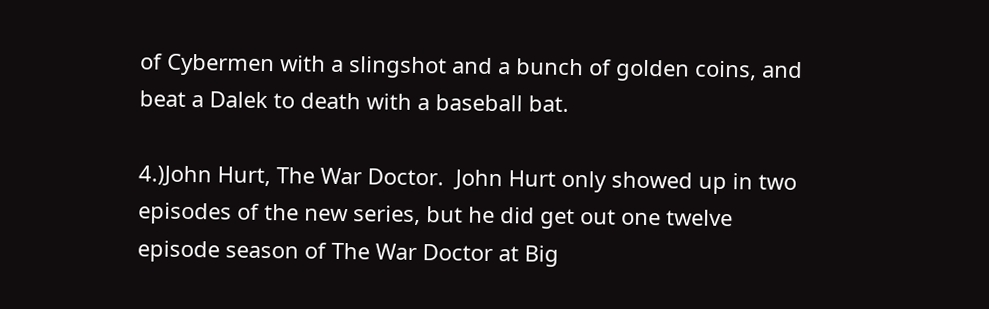of Cybermen with a slingshot and a bunch of golden coins, and beat a Dalek to death with a baseball bat.

4.)John Hurt, The War Doctor.  John Hurt only showed up in two episodes of the new series, but he did get out one twelve episode season of The War Doctor at Big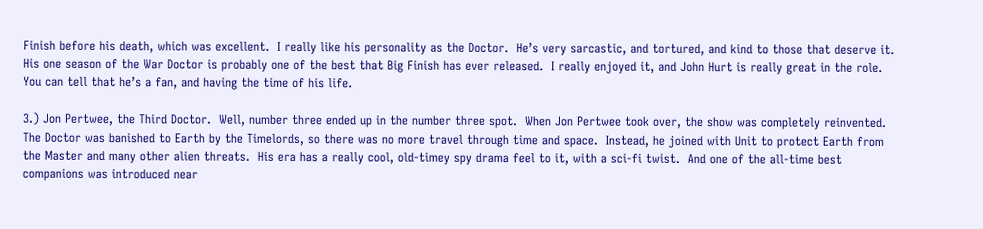Finish before his death, which was excellent.  I really like his personality as the Doctor.  He’s very sarcastic, and tortured, and kind to those that deserve it.  His one season of the War Doctor is probably one of the best that Big Finish has ever released.  I really enjoyed it, and John Hurt is really great in the role.  You can tell that he’s a fan, and having the time of his life.

3.) Jon Pertwee, the Third Doctor.  Well, number three ended up in the number three spot.  When Jon Pertwee took over, the show was completely reinvented.  The Doctor was banished to Earth by the Timelords, so there was no more travel through time and space.  Instead, he joined with Unit to protect Earth from the Master and many other alien threats.  His era has a really cool, old-timey spy drama feel to it, with a sci-fi twist.  And one of the all-time best companions was introduced near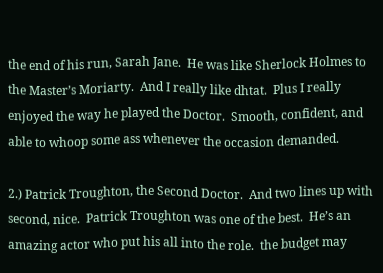the end of his run, Sarah Jane.  He was like Sherlock Holmes to the Master’s Moriarty.  And I really like dhtat.  Plus I really enjoyed the way he played the Doctor.  Smooth, confident, and able to whoop some ass whenever the occasion demanded.

2.) Patrick Troughton, the Second Doctor.  And two lines up with second, nice.  Patrick Troughton was one of the best.  He’s an amazing actor who put his all into the role.  the budget may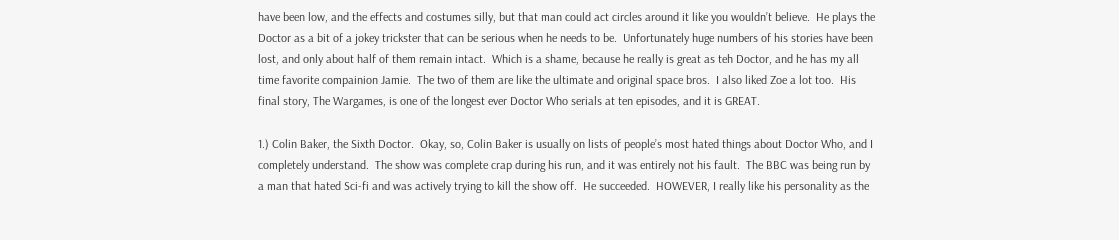have been low, and the effects and costumes silly, but that man could act circles around it like you wouldn’t believe.  He plays the Doctor as a bit of a jokey trickster that can be serious when he needs to be.  Unfortunately huge numbers of his stories have been lost, and only about half of them remain intact.  Which is a shame, because he really is great as teh Doctor, and he has my all time favorite compainion Jamie.  The two of them are like the ultimate and original space bros.  I also liked Zoe a lot too.  His final story, The Wargames, is one of the longest ever Doctor Who serials at ten episodes, and it is GREAT.

1.) Colin Baker, the Sixth Doctor.  Okay, so, Colin Baker is usually on lists of people’s most hated things about Doctor Who, and I completely understand.  The show was complete crap during his run, and it was entirely not his fault.  The BBC was being run by a man that hated Sci-fi and was actively trying to kill the show off.  He succeeded.  HOWEVER, I really like his personality as the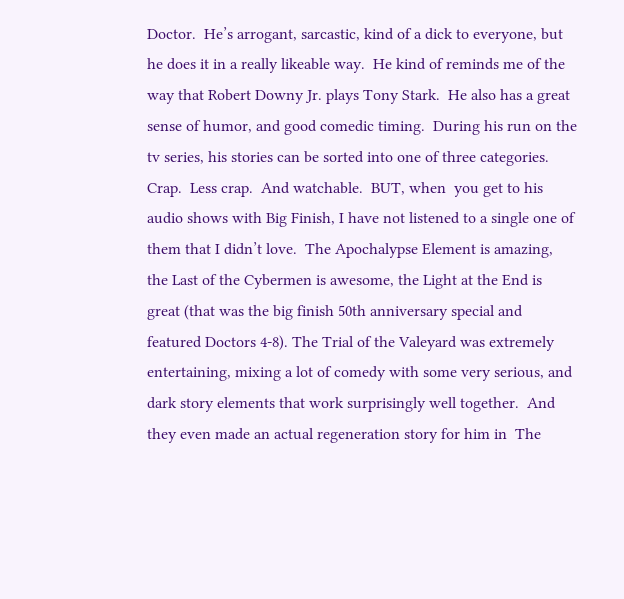Doctor.  He’s arrogant, sarcastic, kind of a dick to everyone, but he does it in a really likeable way.  He kind of reminds me of the way that Robert Downy Jr. plays Tony Stark.  He also has a great sense of humor, and good comedic timing.  During his run on the tv series, his stories can be sorted into one of three categories.  Crap.  Less crap.  And watchable.  BUT, when  you get to his audio shows with Big Finish, I have not listened to a single one of them that I didn’t love.  The Apochalypse Element is amazing, the Last of the Cybermen is awesome, the Light at the End is great (that was the big finish 50th anniversary special and featured Doctors 4-8). The Trial of the Valeyard was extremely entertaining, mixing a lot of comedy with some very serious, and dark story elements that work surprisingly well together.  And they even made an actual regeneration story for him in  The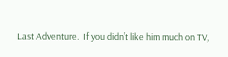Last Adventure.  If you didn’t like him much on TV,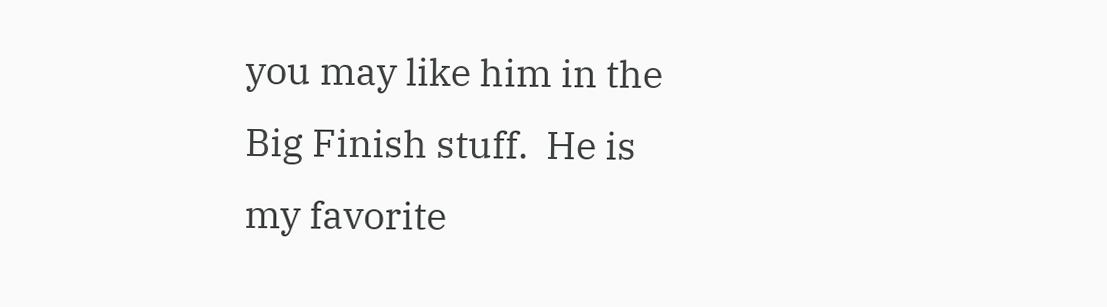you may like him in the Big Finish stuff.  He is my favorite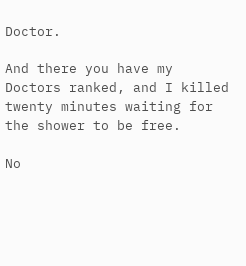Doctor.

And there you have my Doctors ranked, and I killed twenty minutes waiting for the shower to be free.

No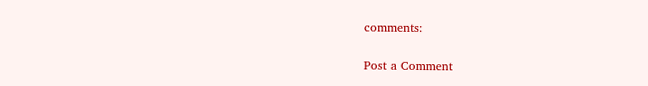comments:

Post a Comment